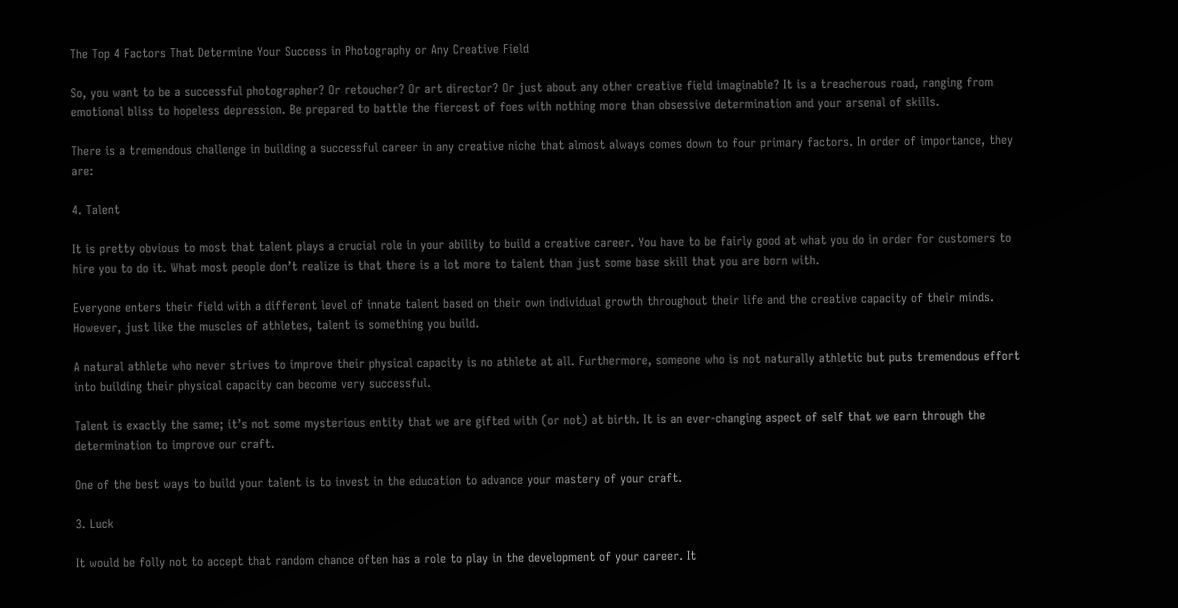The Top 4 Factors That Determine Your Success in Photography or Any Creative Field

So, you want to be a successful photographer? Or retoucher? Or art director? Or just about any other creative field imaginable? It is a treacherous road, ranging from emotional bliss to hopeless depression. Be prepared to battle the fiercest of foes with nothing more than obsessive determination and your arsenal of skills.

There is a tremendous challenge in building a successful career in any creative niche that almost always comes down to four primary factors. In order of importance, they are:

4. Talent

It is pretty obvious to most that talent plays a crucial role in your ability to build a creative career. You have to be fairly good at what you do in order for customers to hire you to do it. What most people don’t realize is that there is a lot more to talent than just some base skill that you are born with.

Everyone enters their field with a different level of innate talent based on their own individual growth throughout their life and the creative capacity of their minds. However, just like the muscles of athletes, talent is something you build.

A natural athlete who never strives to improve their physical capacity is no athlete at all. Furthermore, someone who is not naturally athletic but puts tremendous effort into building their physical capacity can become very successful.

Talent is exactly the same; it’s not some mysterious entity that we are gifted with (or not) at birth. It is an ever-changing aspect of self that we earn through the determination to improve our craft.

One of the best ways to build your talent is to invest in the education to advance your mastery of your craft.

3. Luck

It would be folly not to accept that random chance often has a role to play in the development of your career. It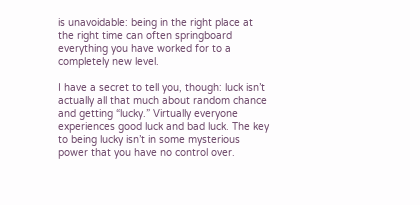is unavoidable: being in the right place at the right time can often springboard everything you have worked for to a completely new level.

I have a secret to tell you, though: luck isn’t actually all that much about random chance and getting “lucky.” Virtually everyone experiences good luck and bad luck. The key to being lucky isn’t in some mysterious power that you have no control over.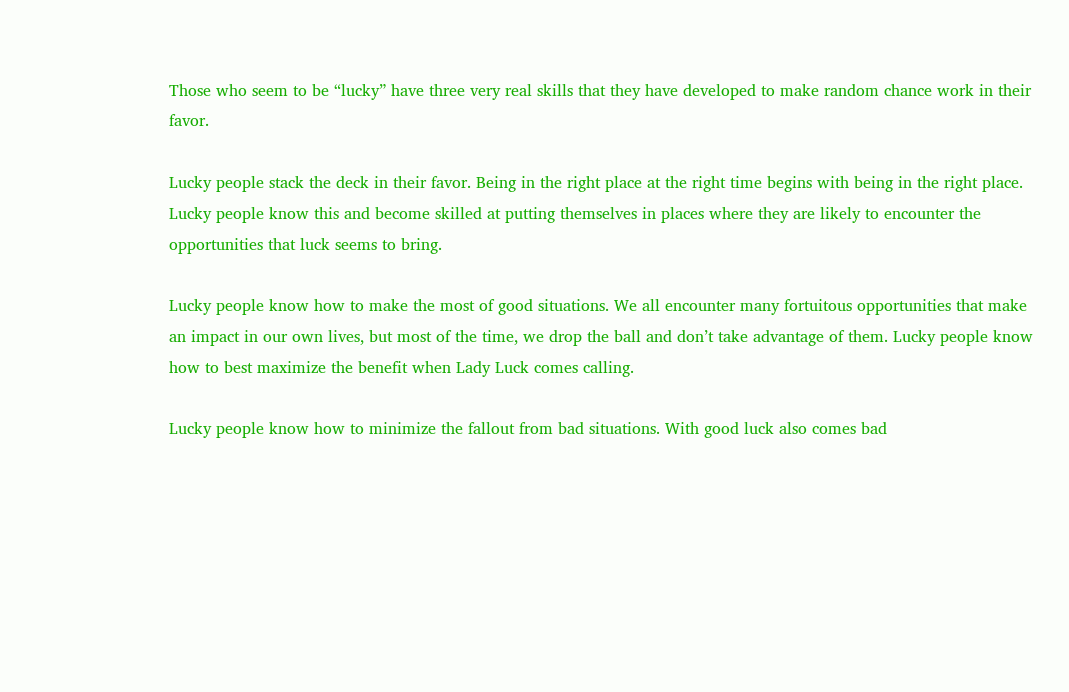Those who seem to be “lucky” have three very real skills that they have developed to make random chance work in their favor.

Lucky people stack the deck in their favor. Being in the right place at the right time begins with being in the right place. Lucky people know this and become skilled at putting themselves in places where they are likely to encounter the opportunities that luck seems to bring.

Lucky people know how to make the most of good situations. We all encounter many fortuitous opportunities that make an impact in our own lives, but most of the time, we drop the ball and don’t take advantage of them. Lucky people know how to best maximize the benefit when Lady Luck comes calling.

Lucky people know how to minimize the fallout from bad situations. With good luck also comes bad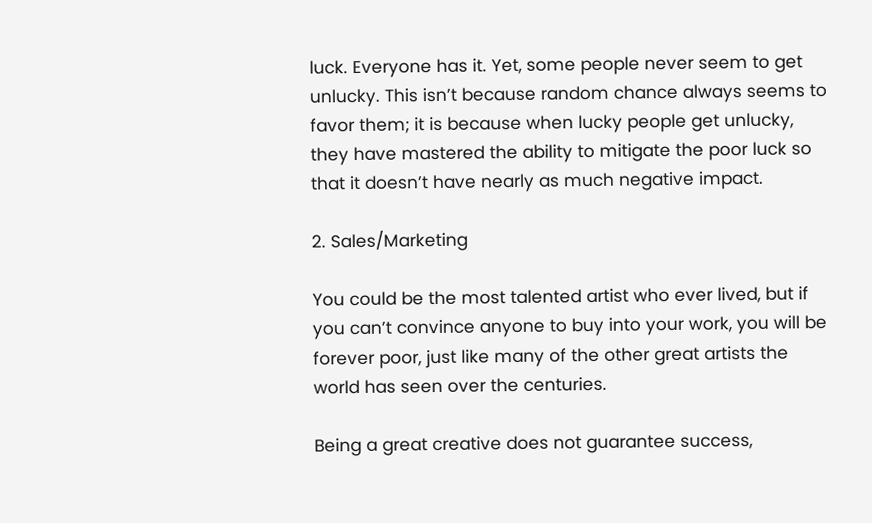luck. Everyone has it. Yet, some people never seem to get unlucky. This isn’t because random chance always seems to favor them; it is because when lucky people get unlucky, they have mastered the ability to mitigate the poor luck so that it doesn’t have nearly as much negative impact.

2. Sales/Marketing

You could be the most talented artist who ever lived, but if you can’t convince anyone to buy into your work, you will be forever poor, just like many of the other great artists the world has seen over the centuries.

Being a great creative does not guarantee success,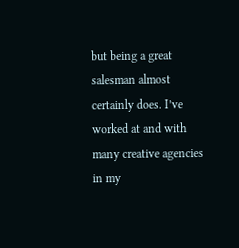but being a great salesman almost certainly does. I’ve worked at and with many creative agencies in my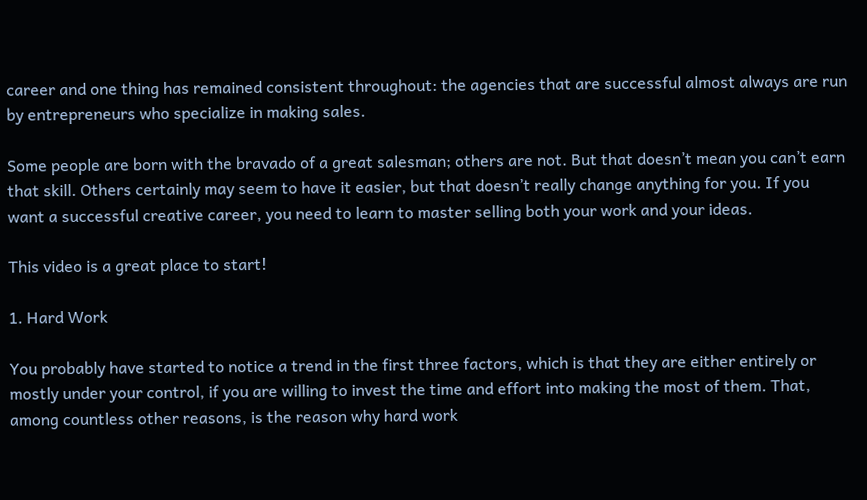career and one thing has remained consistent throughout: the agencies that are successful almost always are run by entrepreneurs who specialize in making sales.

Some people are born with the bravado of a great salesman; others are not. But that doesn’t mean you can’t earn that skill. Others certainly may seem to have it easier, but that doesn’t really change anything for you. If you want a successful creative career, you need to learn to master selling both your work and your ideas.

This video is a great place to start!

1. Hard Work

You probably have started to notice a trend in the first three factors, which is that they are either entirely or mostly under your control, if you are willing to invest the time and effort into making the most of them. That, among countless other reasons, is the reason why hard work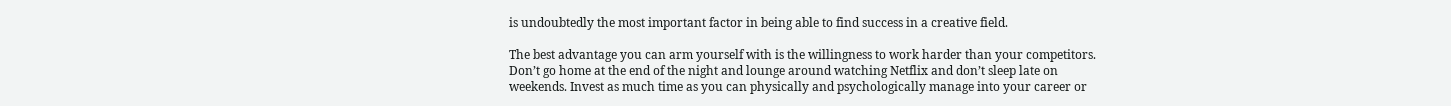is undoubtedly the most important factor in being able to find success in a creative field.

The best advantage you can arm yourself with is the willingness to work harder than your competitors. Don’t go home at the end of the night and lounge around watching Netflix and don’t sleep late on weekends. Invest as much time as you can physically and psychologically manage into your career or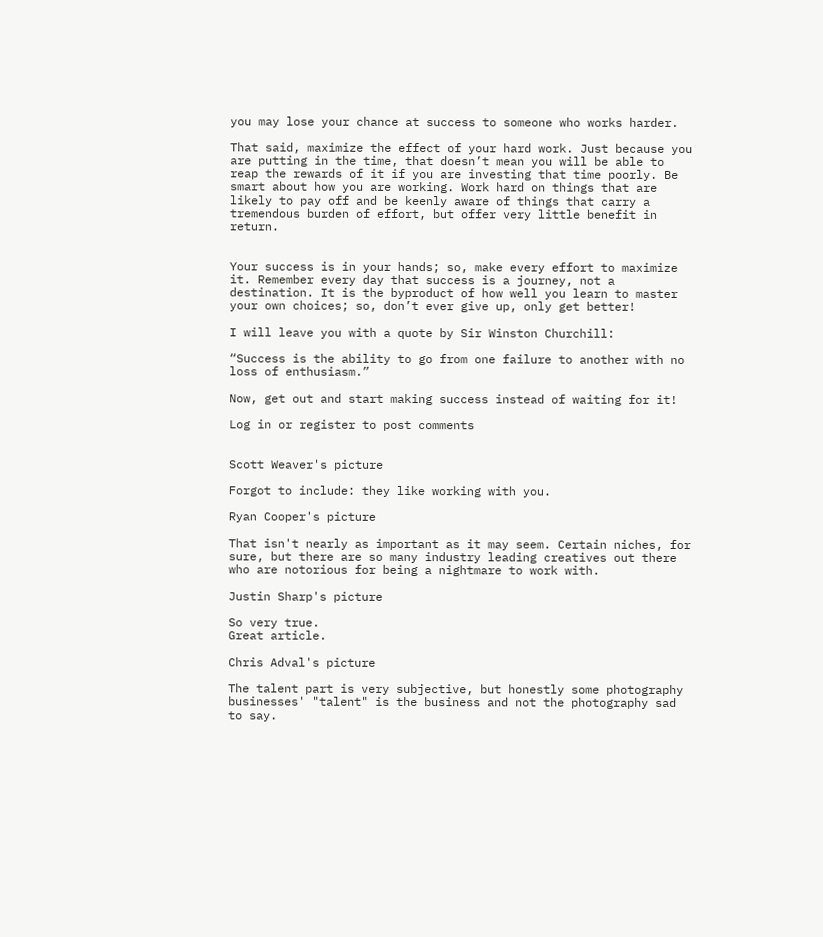you may lose your chance at success to someone who works harder.

That said, maximize the effect of your hard work. Just because you are putting in the time, that doesn’t mean you will be able to reap the rewards of it if you are investing that time poorly. Be smart about how you are working. Work hard on things that are likely to pay off and be keenly aware of things that carry a tremendous burden of effort, but offer very little benefit in return.


Your success is in your hands; so, make every effort to maximize it. Remember every day that success is a journey, not a destination. It is the byproduct of how well you learn to master your own choices; so, don’t ever give up, only get better!

I will leave you with a quote by Sir Winston Churchill:

“Success is the ability to go from one failure to another with no loss of enthusiasm.”

Now, get out and start making success instead of waiting for it!

Log in or register to post comments


Scott Weaver's picture

Forgot to include: they like working with you.

Ryan Cooper's picture

That isn't nearly as important as it may seem. Certain niches, for sure, but there are so many industry leading creatives out there who are notorious for being a nightmare to work with.

Justin Sharp's picture

So very true.
Great article.

Chris Adval's picture

The talent part is very subjective, but honestly some photography businesses' "talent" is the business and not the photography sad to say.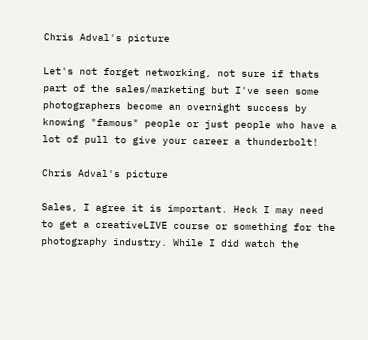Chris Adval's picture

Let's not forget networking, not sure if thats part of the sales/marketing but I've seen some photographers become an overnight success by knowing "famous" people or just people who have a lot of pull to give your career a thunderbolt!

Chris Adval's picture

Sales, I agree it is important. Heck I may need to get a creativeLIVE course or something for the photography industry. While I did watch the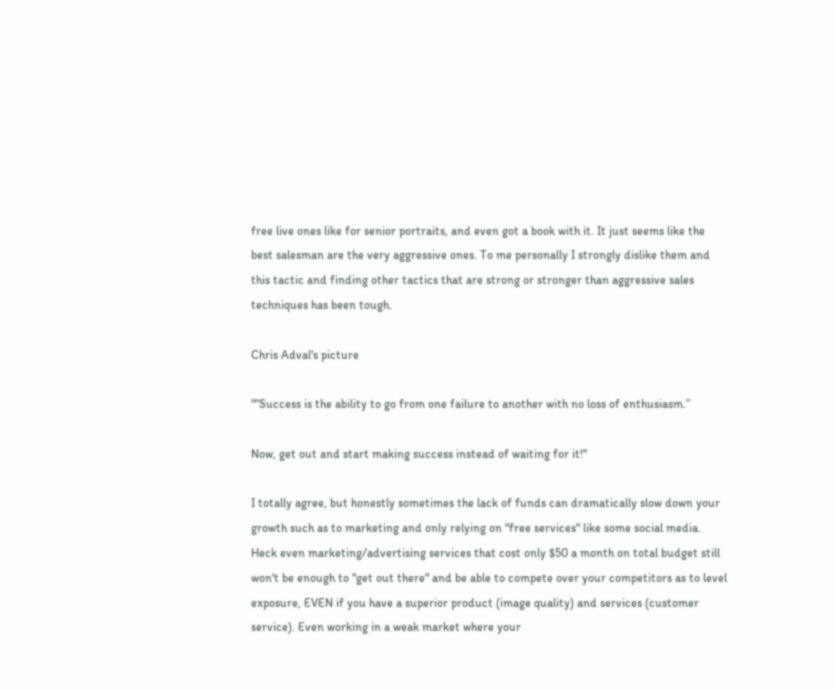free live ones like for senior portraits, and even got a book with it. It just seems like the best salesman are the very aggressive ones. To me personally I strongly dislike them and this tactic and finding other tactics that are strong or stronger than aggressive sales techniques has been tough.

Chris Adval's picture

"“Success is the ability to go from one failure to another with no loss of enthusiasm.”

Now, get out and start making success instead of waiting for it!"

I totally agree, but honestly sometimes the lack of funds can dramatically slow down your growth such as to marketing and only relying on "free services" like some social media. Heck even marketing/advertising services that cost only $50 a month on total budget still won't be enough to "get out there" and be able to compete over your competitors as to level exposure, EVEN if you have a superior product (image quality) and services (customer service). Even working in a weak market where your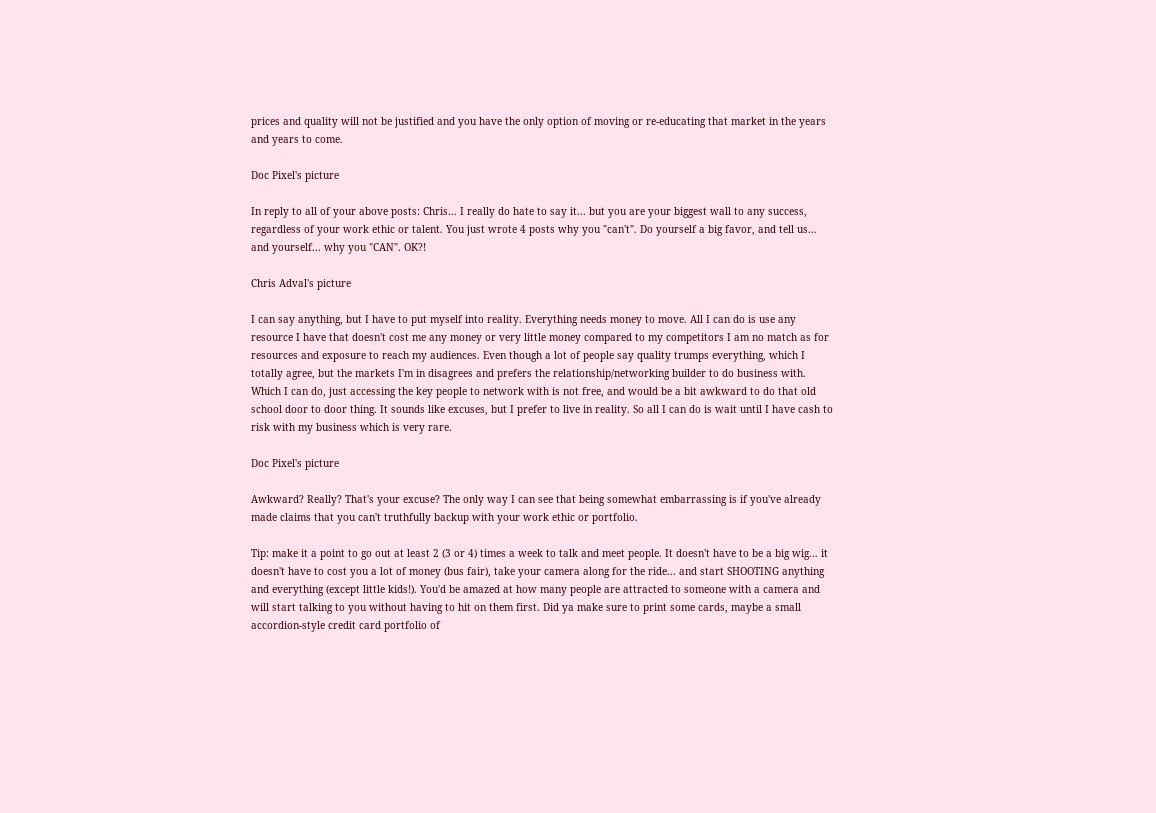prices and quality will not be justified and you have the only option of moving or re-educating that market in the years and years to come.

Doc Pixel's picture

In reply to all of your above posts: Chris... I really do hate to say it... but you are your biggest wall to any success, regardless of your work ethic or talent. You just wrote 4 posts why you "can't". Do yourself a big favor, and tell us... and yourself... why you "CAN". OK?!

Chris Adval's picture

I can say anything, but I have to put myself into reality. Everything needs money to move. All I can do is use any resource I have that doesn't cost me any money or very little money compared to my competitors I am no match as for resources and exposure to reach my audiences. Even though a lot of people say quality trumps everything, which I totally agree, but the markets I'm in disagrees and prefers the relationship/networking builder to do business with. Which I can do, just accessing the key people to network with is not free, and would be a bit awkward to do that old school door to door thing. It sounds like excuses, but I prefer to live in reality. So all I can do is wait until I have cash to risk with my business which is very rare.

Doc Pixel's picture

Awkward? Really? That's your excuse? The only way I can see that being somewhat embarrassing is if you've already made claims that you can't truthfully backup with your work ethic or portfolio.

Tip: make it a point to go out at least 2 (3 or 4) times a week to talk and meet people. It doesn't have to be a big wig... it doesn't have to cost you a lot of money (bus fair), take your camera along for the ride... and start SHOOTING anything and everything (except little kids!). You'd be amazed at how many people are attracted to someone with a camera and will start talking to you without having to hit on them first. Did ya make sure to print some cards, maybe a small accordion-style credit card portfolio of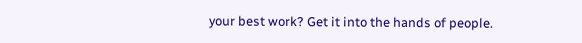your best work? Get it into the hands of people.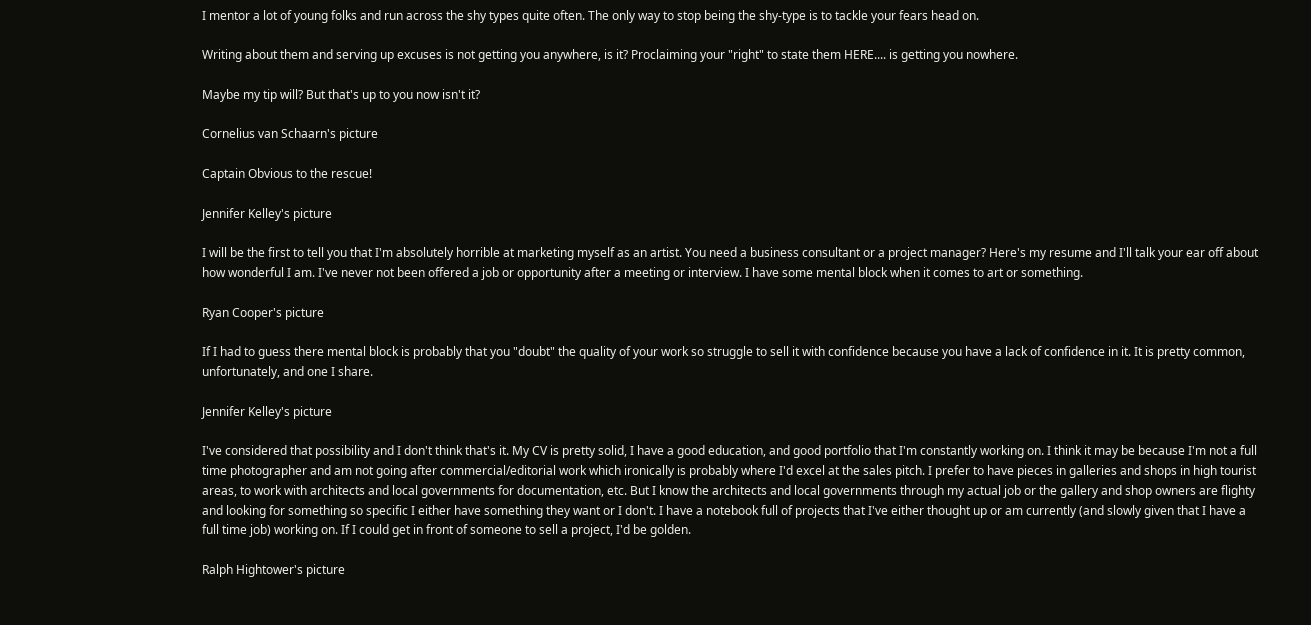I mentor a lot of young folks and run across the shy types quite often. The only way to stop being the shy-type is to tackle your fears head on.

Writing about them and serving up excuses is not getting you anywhere, is it? Proclaiming your "right" to state them HERE.... is getting you nowhere.

Maybe my tip will? But that's up to you now isn't it?

Cornelius van Schaarn's picture

Captain Obvious to the rescue!

Jennifer Kelley's picture

I will be the first to tell you that I'm absolutely horrible at marketing myself as an artist. You need a business consultant or a project manager? Here's my resume and I'll talk your ear off about how wonderful I am. I've never not been offered a job or opportunity after a meeting or interview. I have some mental block when it comes to art or something.

Ryan Cooper's picture

If I had to guess there mental block is probably that you "doubt" the quality of your work so struggle to sell it with confidence because you have a lack of confidence in it. It is pretty common, unfortunately, and one I share.

Jennifer Kelley's picture

I've considered that possibility and I don't think that's it. My CV is pretty solid, I have a good education, and good portfolio that I'm constantly working on. I think it may be because I'm not a full time photographer and am not going after commercial/editorial work which ironically is probably where I'd excel at the sales pitch. I prefer to have pieces in galleries and shops in high tourist areas, to work with architects and local governments for documentation, etc. But I know the architects and local governments through my actual job or the gallery and shop owners are flighty and looking for something so specific I either have something they want or I don't. I have a notebook full of projects that I've either thought up or am currently (and slowly given that I have a full time job) working on. If I could get in front of someone to sell a project, I'd be golden.

Ralph Hightower's picture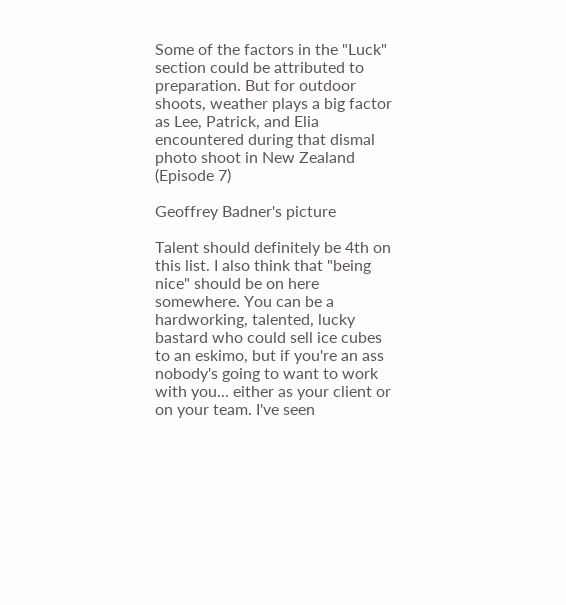Some of the factors in the "Luck" section could be attributed to preparation. But for outdoor shoots, weather plays a big factor as Lee, Patrick, and Elia encountered during that dismal photo shoot in New Zealand (Episode 7)

Geoffrey Badner's picture

Talent should definitely be 4th on this list. I also think that "being nice" should be on here somewhere. You can be a hardworking, talented, lucky bastard who could sell ice cubes to an eskimo, but if you're an ass nobody's going to want to work with you... either as your client or on your team. I've seen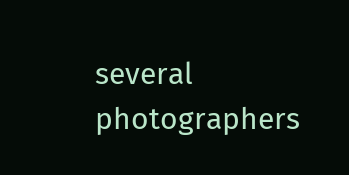several photographers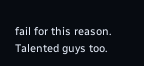fail for this reason. Talented guys too.